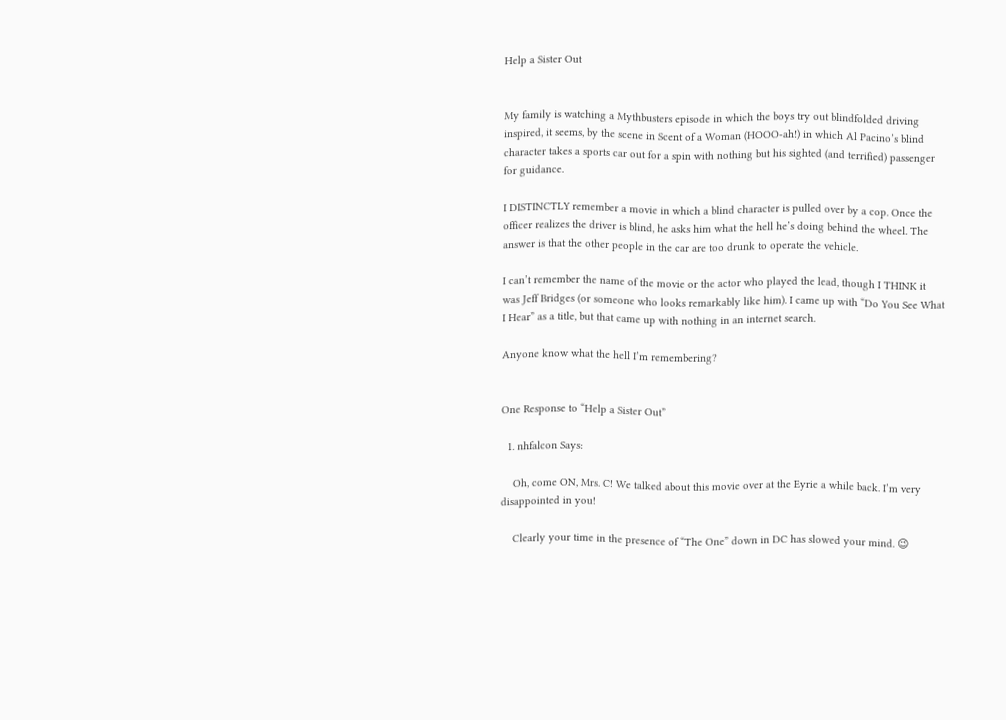Help a Sister Out


My family is watching a Mythbusters episode in which the boys try out blindfolded driving inspired, it seems, by the scene in Scent of a Woman (HOOO-ah!) in which Al Pacino’s blind character takes a sports car out for a spin with nothing but his sighted (and terrified) passenger for guidance.

I DISTINCTLY remember a movie in which a blind character is pulled over by a cop. Once the officer realizes the driver is blind, he asks him what the hell he’s doing behind the wheel. The answer is that the other people in the car are too drunk to operate the vehicle.

I can’t remember the name of the movie or the actor who played the lead, though I THINK it was Jeff Bridges (or someone who looks remarkably like him). I came up with “Do You See What I Hear” as a title, but that came up with nothing in an internet search.

Anyone know what the hell I’m remembering?


One Response to “Help a Sister Out”

  1. nhfalcon Says:

    Oh, come ON, Mrs. C! We talked about this movie over at the Eyrie a while back. I’m very disappointed in you!

    Clearly your time in the presence of “The One” down in DC has slowed your mind. 😉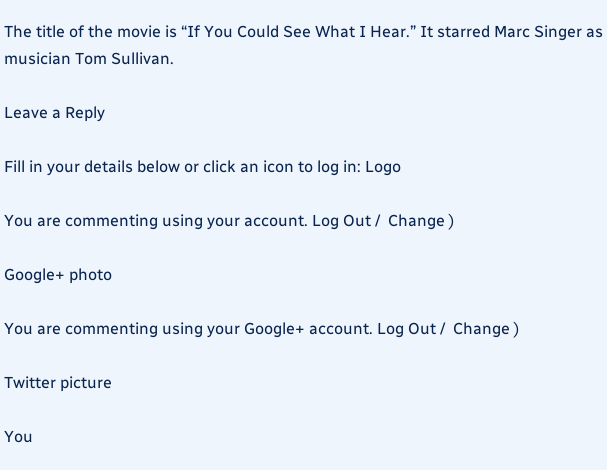The title of the movie is “If You Could See What I Hear.” It starred Marc Singer as musician Tom Sullivan.

Leave a Reply

Fill in your details below or click an icon to log in: Logo

You are commenting using your account. Log Out /  Change )

Google+ photo

You are commenting using your Google+ account. Log Out /  Change )

Twitter picture

You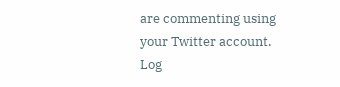are commenting using your Twitter account. Log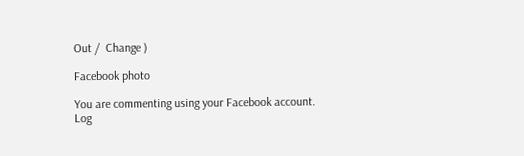Out /  Change )

Facebook photo

You are commenting using your Facebook account. Log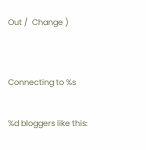Out /  Change )


Connecting to %s

%d bloggers like this: